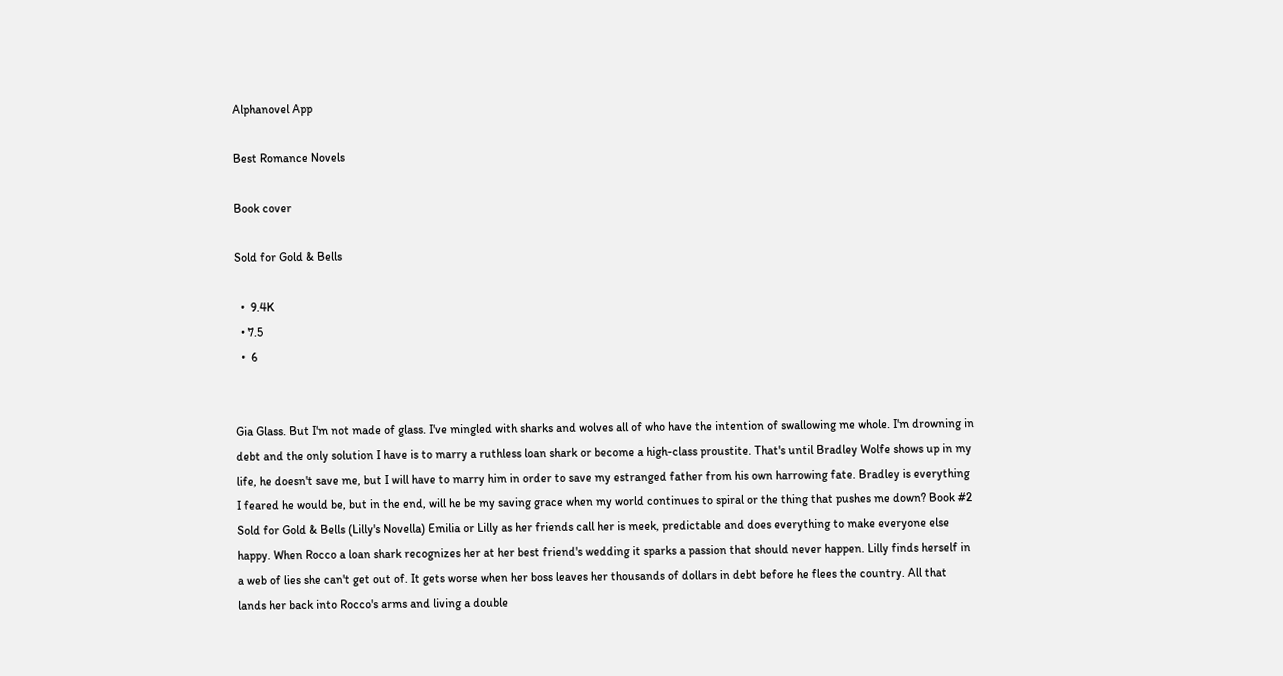Alphanovel App

Best Romance Novels

Book cover

Sold for Gold & Bells

  •  9.4K
  • 7.5
  •  6


Gia Glass. But I'm not made of glass. I've mingled with sharks and wolves all of who have the intention of swallowing me whole. I'm drowning in debt and the only solution I have is to marry a ruthless loan shark or become a high-class proustite. That's until Bradley Wolfe shows up in my life, he doesn't save me, but I will have to marry him in order to save my estranged father from his own harrowing fate. Bradley is everything I feared he would be, but in the end, will he be my saving grace when my world continues to spiral or the thing that pushes me down? Book #2 Sold for Gold & Bells (Lilly's Novella) Emilia or Lilly as her friends call her is meek, predictable and does everything to make everyone else happy. When Rocco a loan shark recognizes her at her best friend's wedding it sparks a passion that should never happen. Lilly finds herself in a web of lies she can't get out of. It gets worse when her boss leaves her thousands of dollars in debt before he flees the country. All that lands her back into Rocco's arms and living a double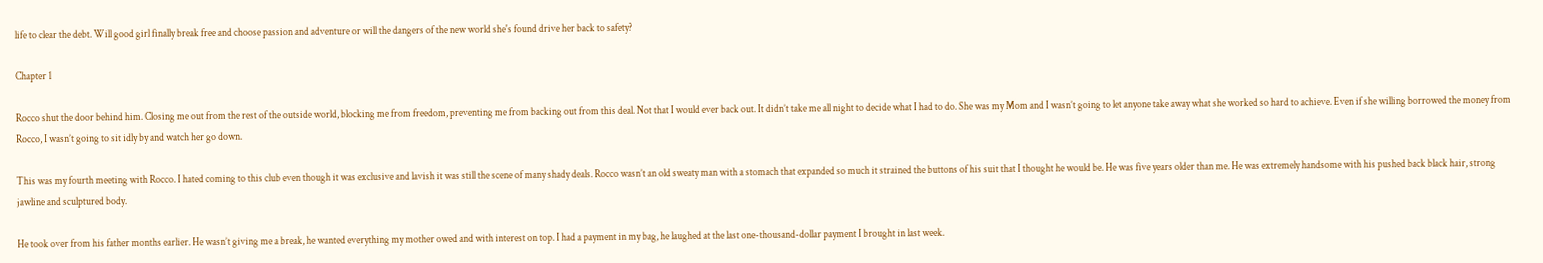life to clear the debt. Will good girl finally break free and choose passion and adventure or will the dangers of the new world she's found drive her back to safety?

Chapter 1

Rocco shut the door behind him. Closing me out from the rest of the outside world, blocking me from freedom, preventing me from backing out from this deal. Not that I would ever back out. It didn’t take me all night to decide what I had to do. She was my Mom and I wasn’t going to let anyone take away what she worked so hard to achieve. Even if she willing borrowed the money from Rocco, I wasn’t going to sit idly by and watch her go down.

This was my fourth meeting with Rocco. I hated coming to this club even though it was exclusive and lavish it was still the scene of many shady deals. Rocco wasn’t an old sweaty man with a stomach that expanded so much it strained the buttons of his suit that I thought he would be. He was five years older than me. He was extremely handsome with his pushed back black hair, strong jawline and sculptured body.

He took over from his father months earlier. He wasn’t giving me a break, he wanted everything my mother owed and with interest on top. I had a payment in my bag, he laughed at the last one-thousand-dollar payment I brought in last week.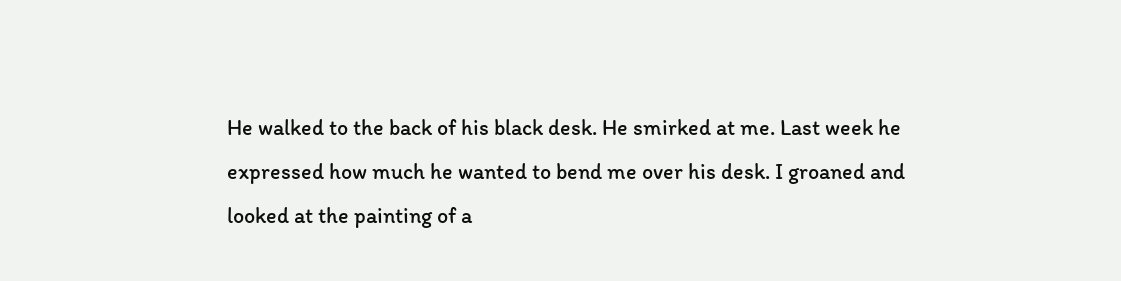He walked to the back of his black desk. He smirked at me. Last week he expressed how much he wanted to bend me over his desk. I groaned and looked at the painting of a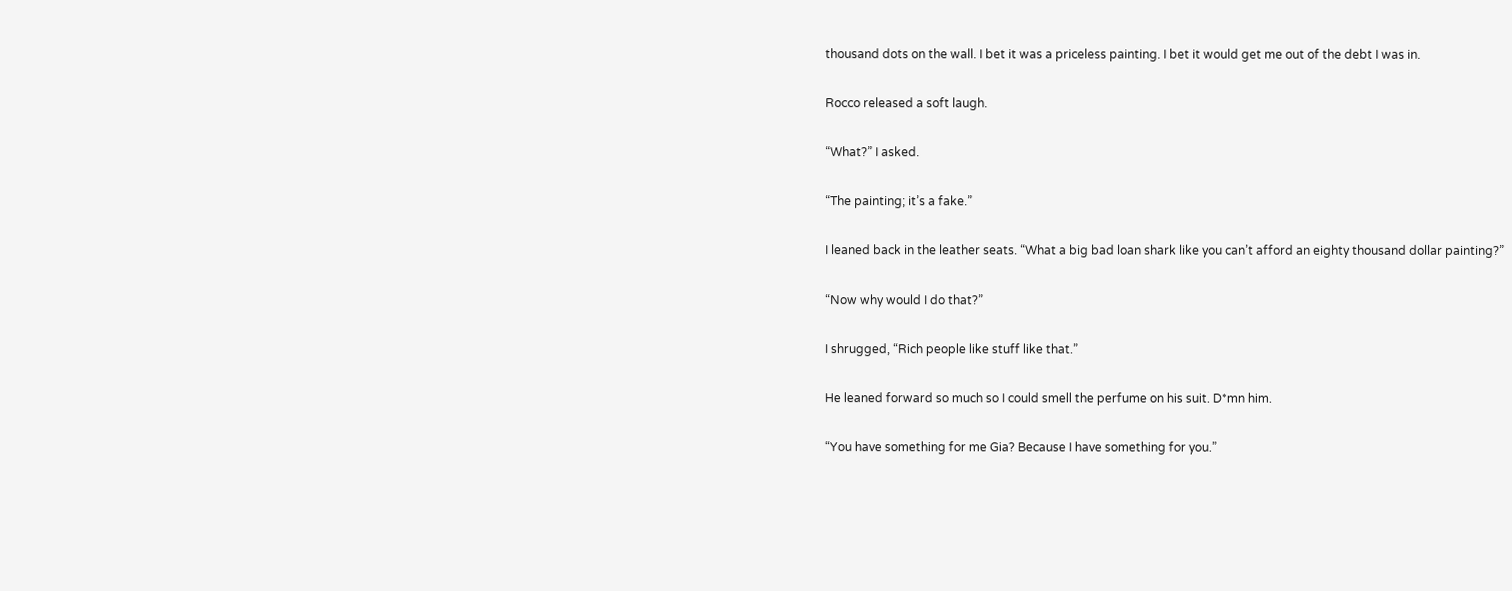thousand dots on the wall. I bet it was a priceless painting. I bet it would get me out of the debt I was in.

Rocco released a soft laugh.

“What?” I asked.

“The painting; it’s a fake.”

I leaned back in the leather seats. “What a big bad loan shark like you can’t afford an eighty thousand dollar painting?”

“Now why would I do that?”

I shrugged, “Rich people like stuff like that.”

He leaned forward so much so I could smell the perfume on his suit. D*mn him.

“You have something for me Gia? Because I have something for you.”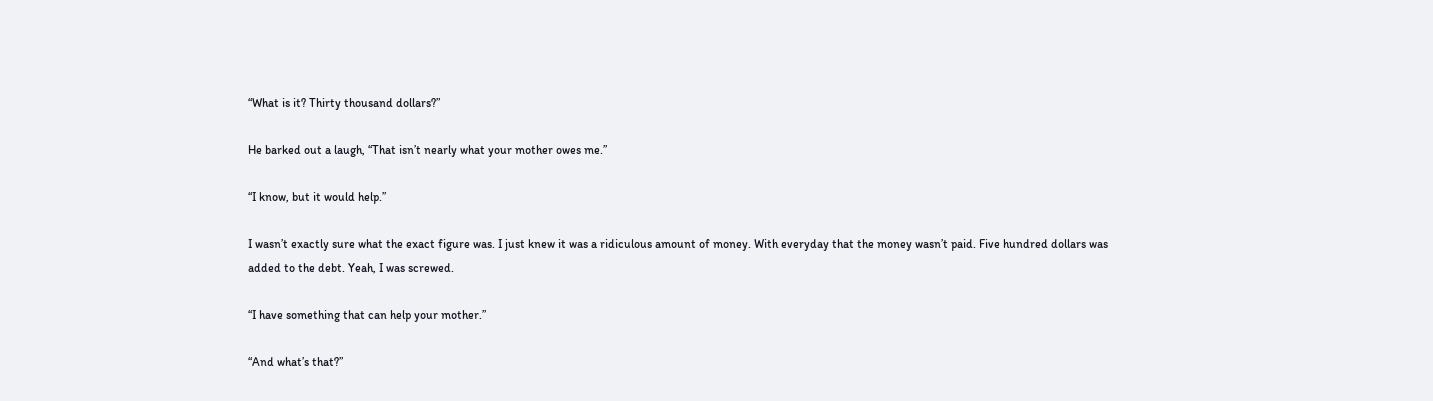“What is it? Thirty thousand dollars?”

He barked out a laugh, “That isn’t nearly what your mother owes me.”

“I know, but it would help.”

I wasn’t exactly sure what the exact figure was. I just knew it was a ridiculous amount of money. With everyday that the money wasn’t paid. Five hundred dollars was added to the debt. Yeah, I was screwed.

“I have something that can help your mother.”

“And what’s that?”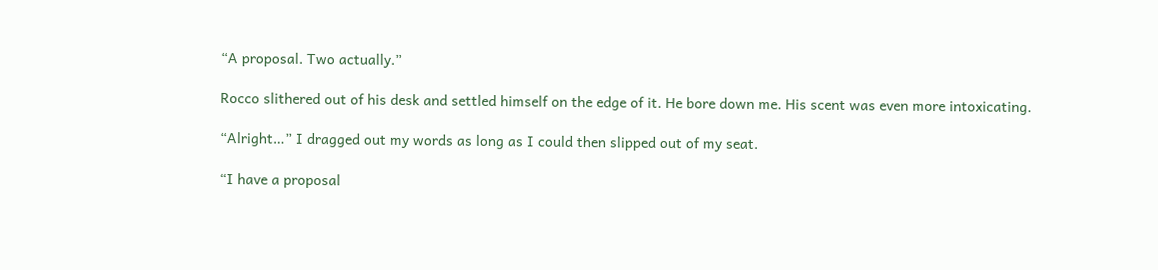“A proposal. Two actually.”

Rocco slithered out of his desk and settled himself on the edge of it. He bore down me. His scent was even more intoxicating.

“Alright…” I dragged out my words as long as I could then slipped out of my seat.

“I have a proposal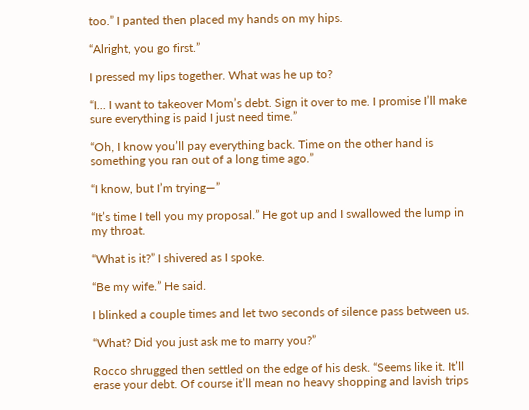too.” I panted then placed my hands on my hips.

“Alright, you go first.”

I pressed my lips together. What was he up to?

“I… I want to takeover Mom’s debt. Sign it over to me. I promise I’ll make sure everything is paid I just need time.”

“Oh, I know you’ll pay everything back. Time on the other hand is something you ran out of a long time ago.”

“I know, but I’m trying—”

“It’s time I tell you my proposal.” He got up and I swallowed the lump in my throat.

“What is it?” I shivered as I spoke.

“Be my wife.” He said.

I blinked a couple times and let two seconds of silence pass between us.

“What? Did you just ask me to marry you?”

Rocco shrugged then settled on the edge of his desk. “Seems like it. It’ll erase your debt. Of course it’ll mean no heavy shopping and lavish trips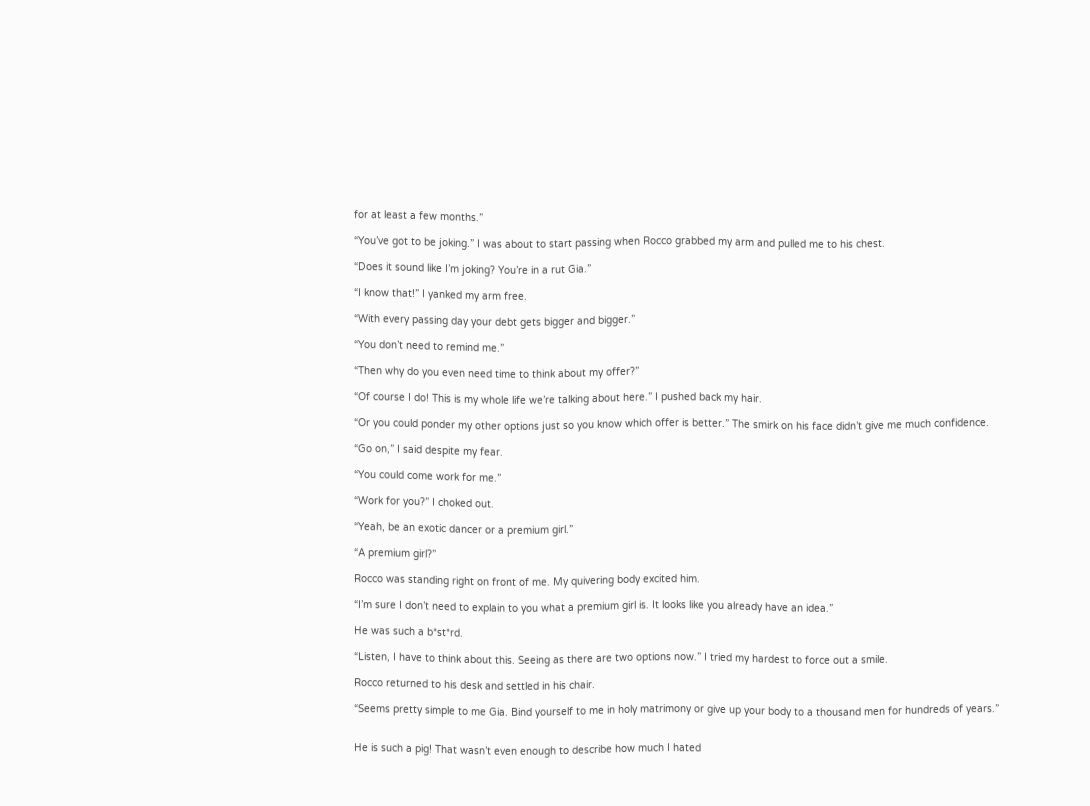for at least a few months.”

“You’ve got to be joking.” I was about to start passing when Rocco grabbed my arm and pulled me to his chest.

“Does it sound like I’m joking? You’re in a rut Gia.”

“I know that!” I yanked my arm free.

“With every passing day your debt gets bigger and bigger.”

“You don’t need to remind me.”

“Then why do you even need time to think about my offer?”

“Of course I do! This is my whole life we’re talking about here.” I pushed back my hair.

“Or you could ponder my other options just so you know which offer is better.” The smirk on his face didn’t give me much confidence.

“Go on,” I said despite my fear.

“You could come work for me.”

“Work for you?” I choked out.

“Yeah, be an exotic dancer or a premium girl.”

“A premium girl?”

Rocco was standing right on front of me. My quivering body excited him.

“I’m sure I don’t need to explain to you what a premium girl is. It looks like you already have an idea.”

He was such a b*st*rd.

“Listen, I have to think about this. Seeing as there are two options now.” I tried my hardest to force out a smile.

Rocco returned to his desk and settled in his chair.

“Seems pretty simple to me Gia. Bind yourself to me in holy matrimony or give up your body to a thousand men for hundreds of years.”


He is such a pig! That wasn’t even enough to describe how much I hated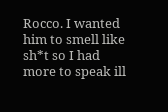Rocco. I wanted him to smell like sh*t so I had more to speak ill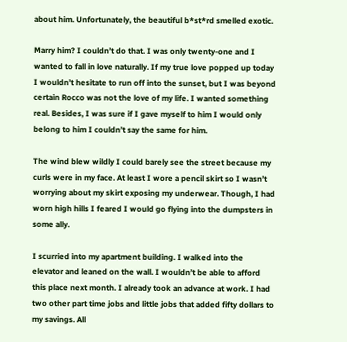about him. Unfortunately, the beautiful b*st*rd smelled exotic.

Marry him? I couldn’t do that. I was only twenty-one and I wanted to fall in love naturally. If my true love popped up today I wouldn’t hesitate to run off into the sunset, but I was beyond certain Rocco was not the love of my life. I wanted something real. Besides, I was sure if I gave myself to him I would only belong to him I couldn’t say the same for him.

The wind blew wildly I could barely see the street because my curls were in my face. At least I wore a pencil skirt so I wasn’t worrying about my skirt exposing my underwear. Though, I had worn high hills I feared I would go flying into the dumpsters in some ally.

I scurried into my apartment building. I walked into the elevator and leaned on the wall. I wouldn’t be able to afford this place next month. I already took an advance at work. I had two other part time jobs and little jobs that added fifty dollars to my savings. All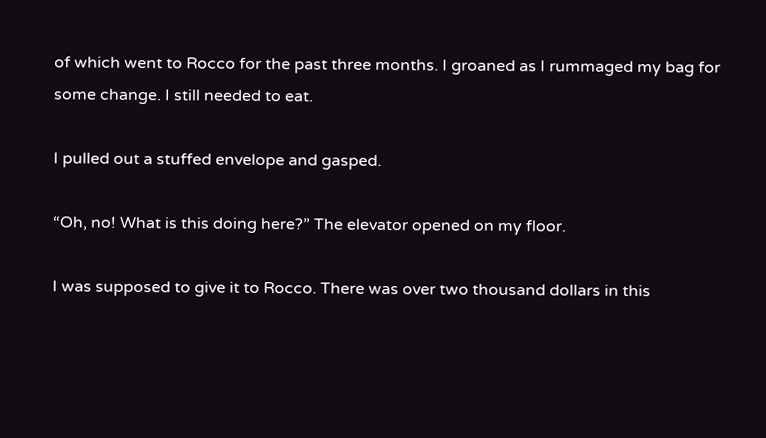of which went to Rocco for the past three months. I groaned as I rummaged my bag for some change. I still needed to eat.

I pulled out a stuffed envelope and gasped.

“Oh, no! What is this doing here?” The elevator opened on my floor.

I was supposed to give it to Rocco. There was over two thousand dollars in this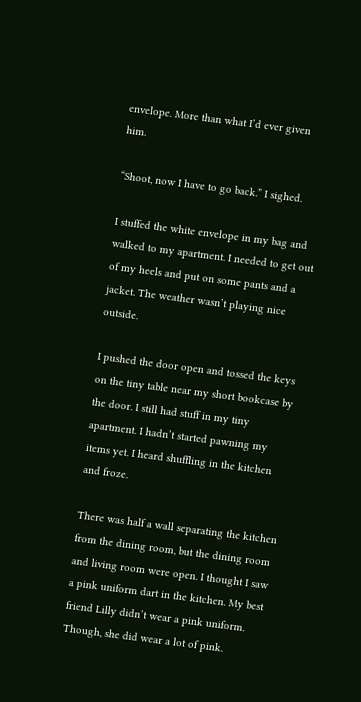envelope. More than what I’d ever given him.

“Shoot, now I have to go back.” I sighed.

I stuffed the white envelope in my bag and walked to my apartment. I needed to get out of my heels and put on some pants and a jacket. The weather wasn’t playing nice outside.

I pushed the door open and tossed the keys on the tiny table near my short bookcase by the door. I still had stuff in my tiny apartment. I hadn’t started pawning my items yet. I heard shuffling in the kitchen and froze.

There was half a wall separating the kitchen from the dining room, but the dining room and living room were open. I thought I saw a pink uniform dart in the kitchen. My best friend Lilly didn’t wear a pink uniform. Though, she did wear a lot of pink.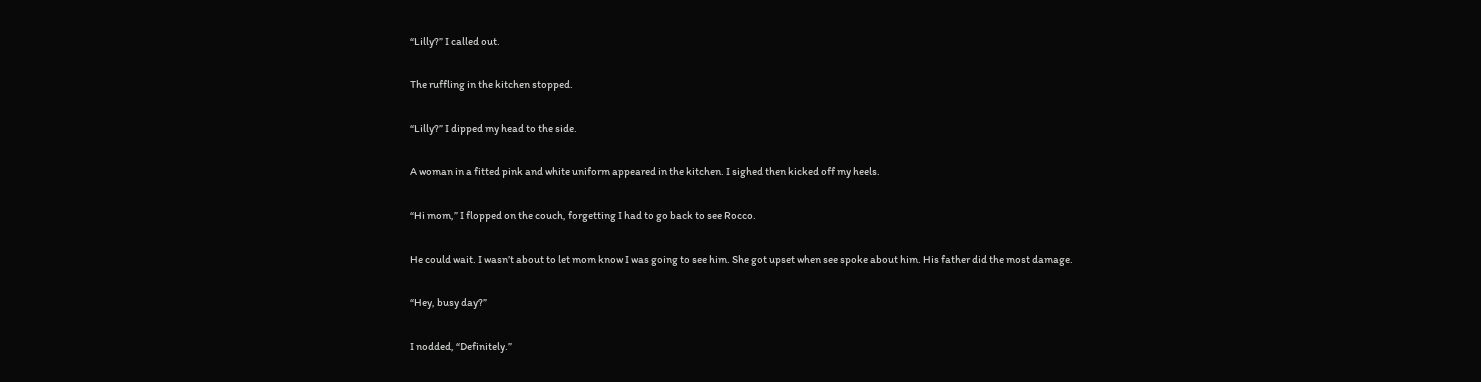“Lilly?” I called out.

The ruffling in the kitchen stopped.

“Lilly?” I dipped my head to the side.

A woman in a fitted pink and white uniform appeared in the kitchen. I sighed then kicked off my heels.

“Hi mom,” I flopped on the couch, forgetting I had to go back to see Rocco.

He could wait. I wasn’t about to let mom know I was going to see him. She got upset when see spoke about him. His father did the most damage.

“Hey, busy day?”

I nodded, “Definitely.”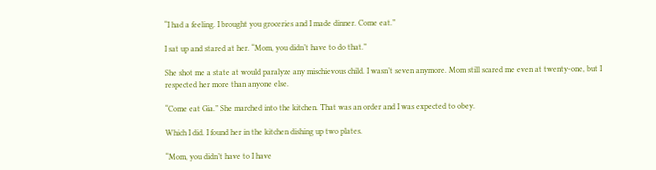“I had a feeling. I brought you groceries and I made dinner. Come eat.”

I sat up and stared at her. “Mom, you didn’t have to do that.”

She shot me a state at would paralyze any mischievous child. I wasn’t seven anymore. Mom still scared me even at twenty-one, but I respected her more than anyone else.

“Come eat Gia.” She marched into the kitchen. That was an order and I was expected to obey.

Which I did. I found her in the kitchen dishing up two plates.

“Mom, you didn’t have to I have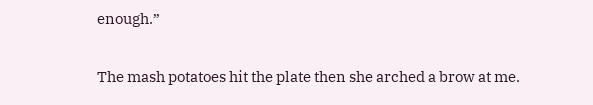enough.”

The mash potatoes hit the plate then she arched a brow at me.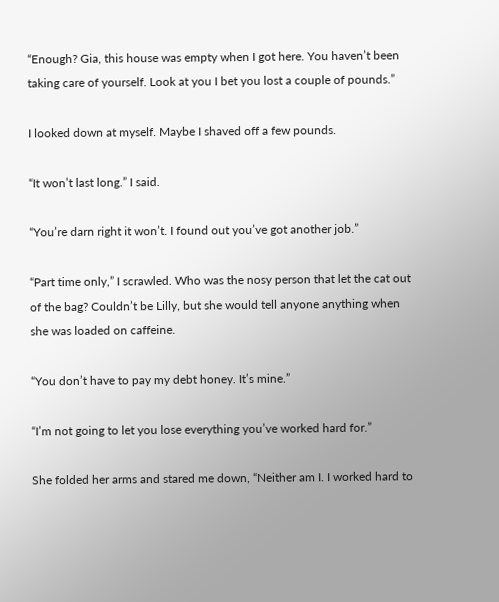“Enough? Gia, this house was empty when I got here. You haven’t been taking care of yourself. Look at you I bet you lost a couple of pounds.”

I looked down at myself. Maybe I shaved off a few pounds.

“It won’t last long.” I said.

“You’re darn right it won’t. I found out you’ve got another job.”

“Part time only,” I scrawled. Who was the nosy person that let the cat out of the bag? Couldn’t be Lilly, but she would tell anyone anything when she was loaded on caffeine.

“You don’t have to pay my debt honey. It’s mine.”

“I’m not going to let you lose everything you’ve worked hard for.”

She folded her arms and stared me down, “Neither am I. I worked hard to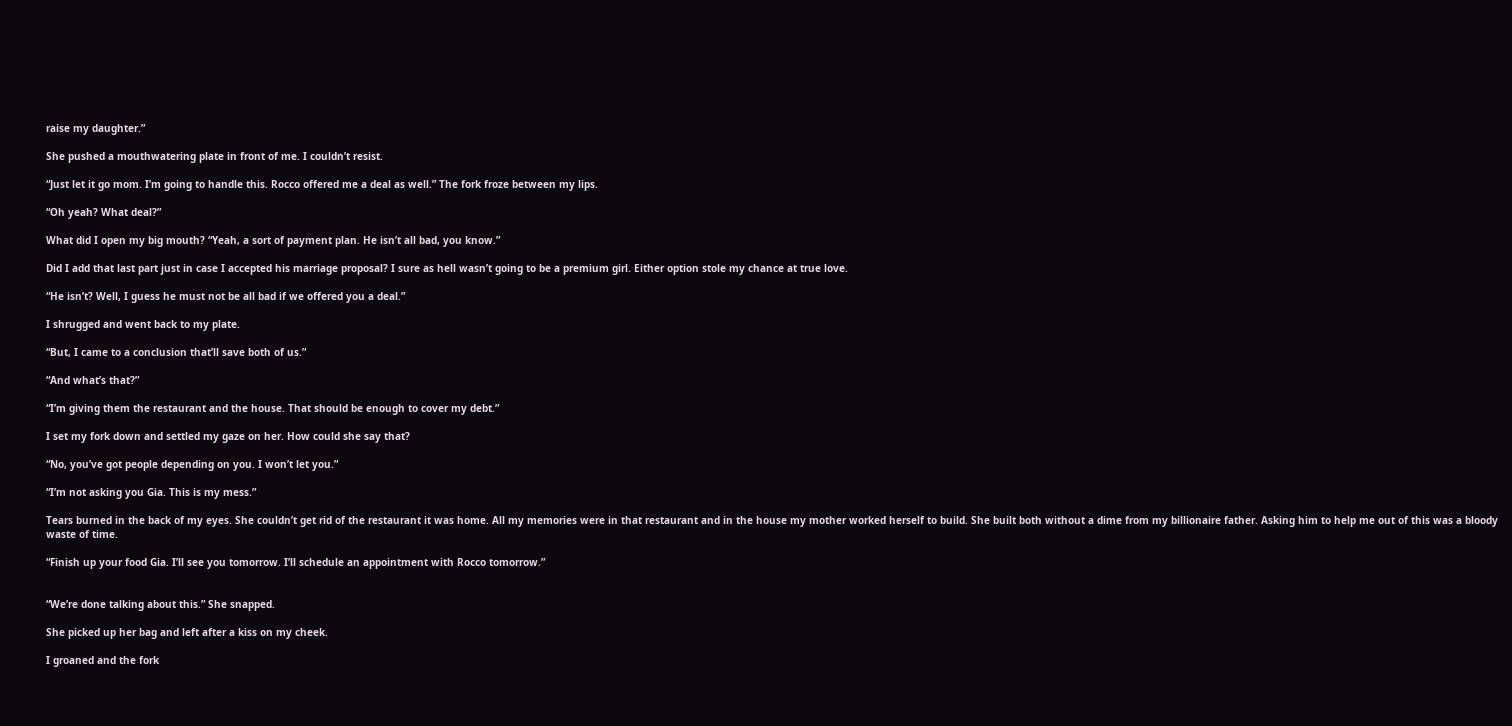raise my daughter.”

She pushed a mouthwatering plate in front of me. I couldn’t resist.

“Just let it go mom. I’m going to handle this. Rocco offered me a deal as well.” The fork froze between my lips.

“Oh yeah? What deal?”

What did I open my big mouth? “Yeah, a sort of payment plan. He isn’t all bad, you know.”

Did I add that last part just in case I accepted his marriage proposal? I sure as hell wasn’t going to be a premium girl. Either option stole my chance at true love.

“He isn’t? Well, I guess he must not be all bad if we offered you a deal.”

I shrugged and went back to my plate.

“But, I came to a conclusion that’ll save both of us.”

“And what’s that?”

“I’m giving them the restaurant and the house. That should be enough to cover my debt.”

I set my fork down and settled my gaze on her. How could she say that?

“No, you’ve got people depending on you. I won’t let you.”

“I’m not asking you Gia. This is my mess.”

Tears burned in the back of my eyes. She couldn’t get rid of the restaurant it was home. All my memories were in that restaurant and in the house my mother worked herself to build. She built both without a dime from my billionaire father. Asking him to help me out of this was a bloody waste of time.

“Finish up your food Gia. I’ll see you tomorrow. I’ll schedule an appointment with Rocco tomorrow.”


“We’re done talking about this.” She snapped.

She picked up her bag and left after a kiss on my cheek.

I groaned and the fork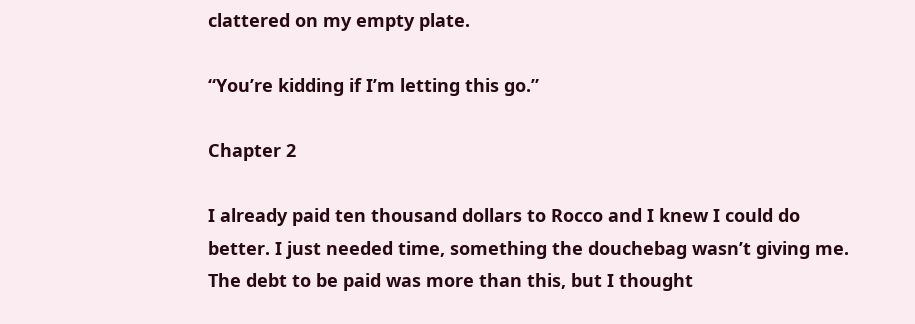clattered on my empty plate.

“You’re kidding if I’m letting this go.”

Chapter 2

I already paid ten thousand dollars to Rocco and I knew I could do better. I just needed time, something the douchebag wasn’t giving me. The debt to be paid was more than this, but I thought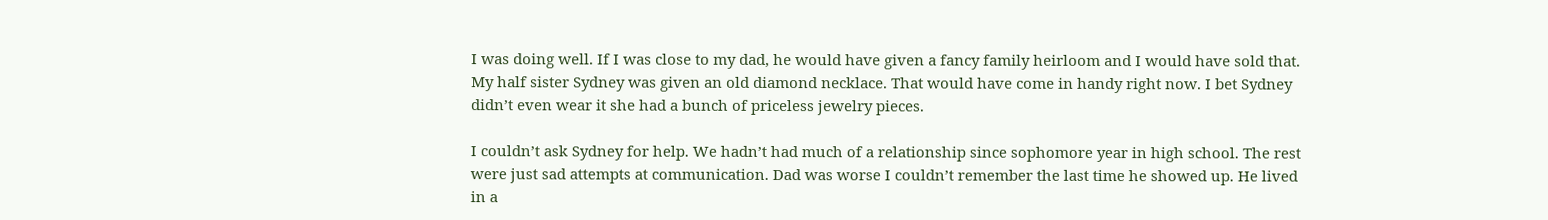I was doing well. If I was close to my dad, he would have given a fancy family heirloom and I would have sold that. My half sister Sydney was given an old diamond necklace. That would have come in handy right now. I bet Sydney didn’t even wear it she had a bunch of priceless jewelry pieces.

I couldn’t ask Sydney for help. We hadn’t had much of a relationship since sophomore year in high school. The rest were just sad attempts at communication. Dad was worse I couldn’t remember the last time he showed up. He lived in a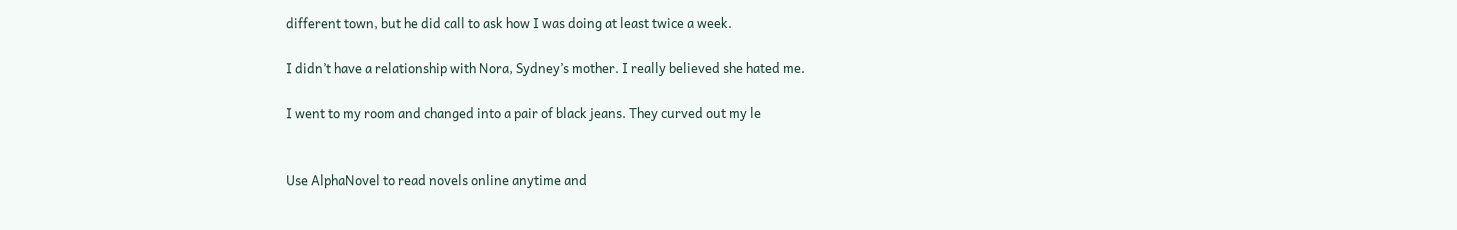different town, but he did call to ask how I was doing at least twice a week.

I didn’t have a relationship with Nora, Sydney’s mother. I really believed she hated me.

I went to my room and changed into a pair of black jeans. They curved out my le


Use AlphaNovel to read novels online anytime and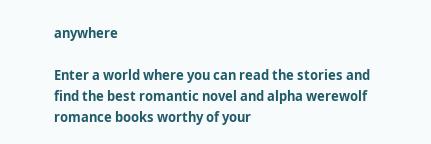anywhere

Enter a world where you can read the stories and find the best romantic novel and alpha werewolf romance books worthy of your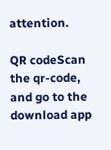attention.

QR codeScan the qr-code, and go to the download app